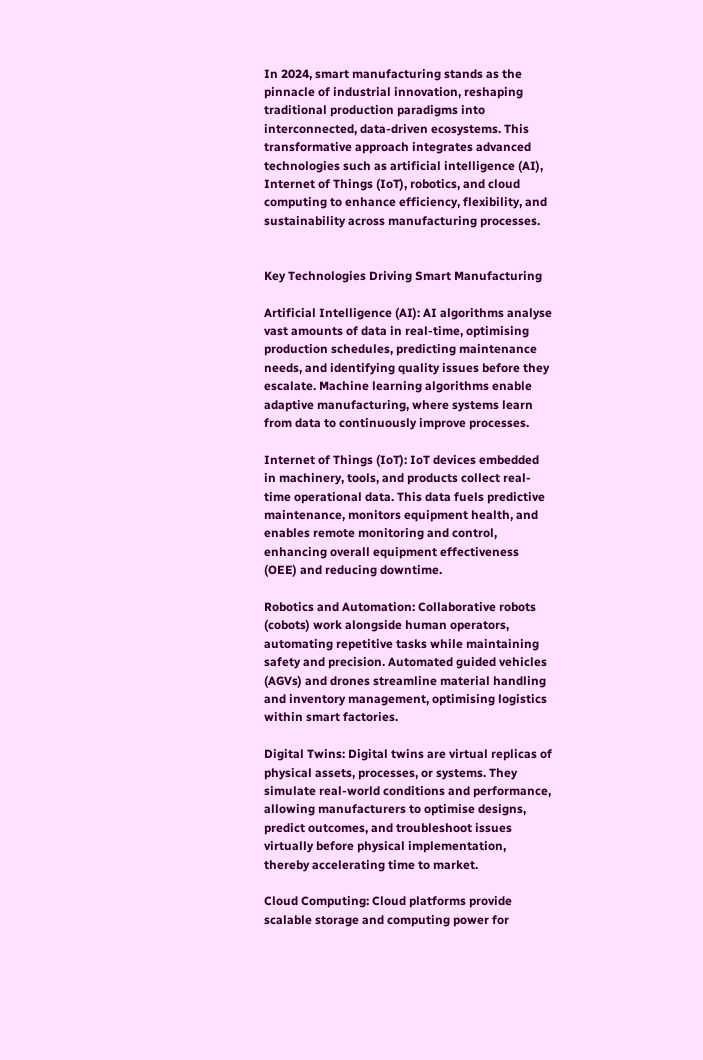In 2024, smart manufacturing stands as the pinnacle of industrial innovation, reshaping traditional production paradigms into interconnected, data-driven ecosystems. This transformative approach integrates advanced technologies such as artificial intelligence (AI), Internet of Things (IoT), robotics, and cloud computing to enhance efficiency, flexibility, and sustainability across manufacturing processes.


Key Technologies Driving Smart Manufacturing

Artificial Intelligence (AI): AI algorithms analyse vast amounts of data in real-time, optimising production schedules, predicting maintenance needs, and identifying quality issues before they escalate. Machine learning algorithms enable adaptive manufacturing, where systems learn from data to continuously improve processes.

Internet of Things (IoT): IoT devices embedded in machinery, tools, and products collect real-time operational data. This data fuels predictive maintenance, monitors equipment health, and enables remote monitoring and control, enhancing overall equipment effectiveness (OEE) and reducing downtime.

Robotics and Automation: Collaborative robots (cobots) work alongside human operators, automating repetitive tasks while maintaining safety and precision. Automated guided vehicles (AGVs) and drones streamline material handling and inventory management, optimising logistics within smart factories.

Digital Twins: Digital twins are virtual replicas of physical assets, processes, or systems. They simulate real-world conditions and performance, allowing manufacturers to optimise designs, predict outcomes, and troubleshoot issues virtually before physical implementation, thereby accelerating time to market.

Cloud Computing: Cloud platforms provide scalable storage and computing power for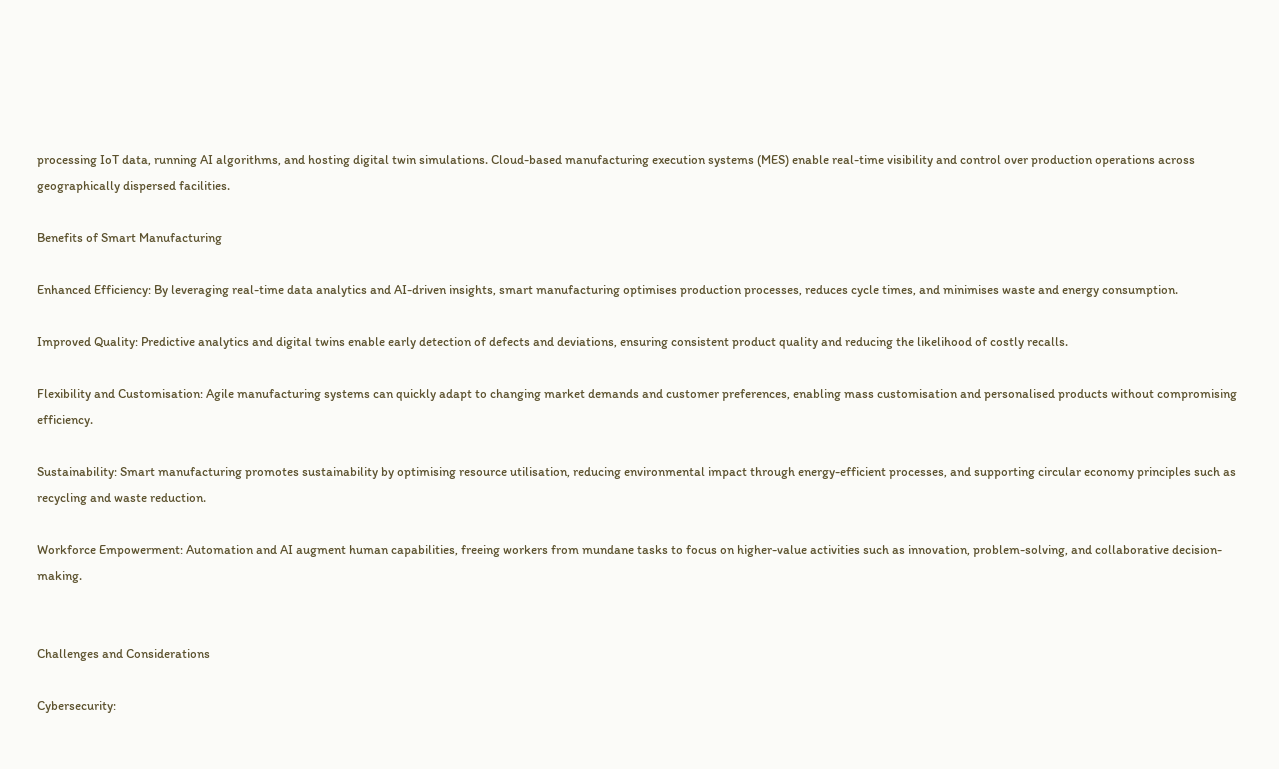processing IoT data, running AI algorithms, and hosting digital twin simulations. Cloud-based manufacturing execution systems (MES) enable real-time visibility and control over production operations across geographically dispersed facilities.

Benefits of Smart Manufacturing

Enhanced Efficiency: By leveraging real-time data analytics and AI-driven insights, smart manufacturing optimises production processes, reduces cycle times, and minimises waste and energy consumption.

Improved Quality: Predictive analytics and digital twins enable early detection of defects and deviations, ensuring consistent product quality and reducing the likelihood of costly recalls.

Flexibility and Customisation: Agile manufacturing systems can quickly adapt to changing market demands and customer preferences, enabling mass customisation and personalised products without compromising efficiency.

Sustainability: Smart manufacturing promotes sustainability by optimising resource utilisation, reducing environmental impact through energy-efficient processes, and supporting circular economy principles such as recycling and waste reduction.

Workforce Empowerment: Automation and AI augment human capabilities, freeing workers from mundane tasks to focus on higher-value activities such as innovation, problem-solving, and collaborative decision-making.


Challenges and Considerations

Cybersecurity: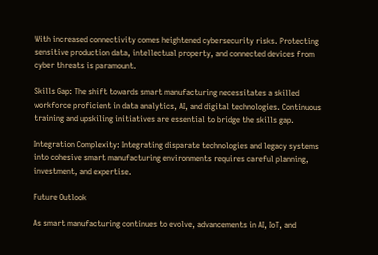With increased connectivity comes heightened cybersecurity risks. Protecting sensitive production data, intellectual property, and connected devices from cyber threats is paramount.

Skills Gap: The shift towards smart manufacturing necessitates a skilled workforce proficient in data analytics, AI, and digital technologies. Continuous training and upskiling initiatives are essential to bridge the skills gap.

Integration Complexity: Integrating disparate technologies and legacy systems into cohesive smart manufacturing environments requires careful planning, investment, and expertise.

Future Outlook

As smart manufacturing continues to evolve, advancements in AI, IoT, and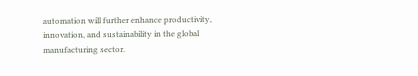automation will further enhance productivity, innovation, and sustainability in the global manufacturing sector.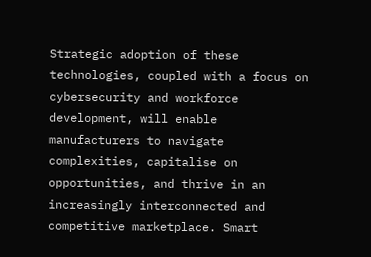Strategic adoption of these technologies, coupled with a focus on cybersecurity and workforce development, will enable manufacturers to navigate complexities, capitalise on opportunities, and thrive in an increasingly interconnected and competitive marketplace. Smart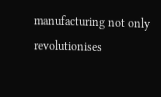manufacturing not only revolutionises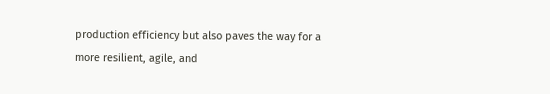production efficiency but also paves the way for a more resilient, agile, and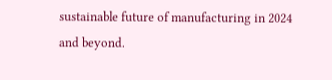sustainable future of manufacturing in 2024 and beyond.